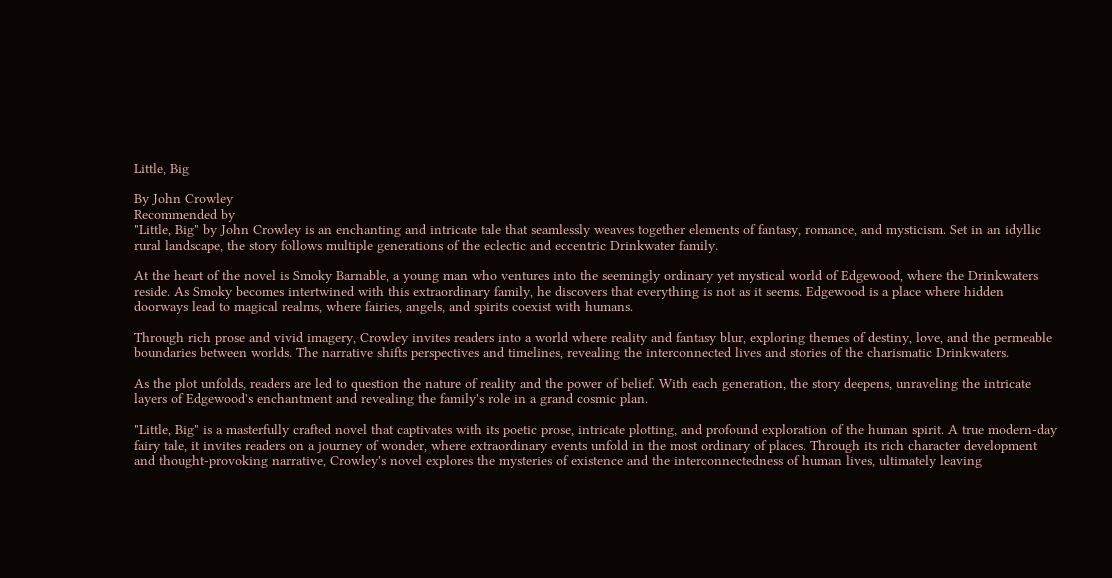Little, Big

By John Crowley
Recommended by
"Little, Big" by John Crowley is an enchanting and intricate tale that seamlessly weaves together elements of fantasy, romance, and mysticism. Set in an idyllic rural landscape, the story follows multiple generations of the eclectic and eccentric Drinkwater family.

At the heart of the novel is Smoky Barnable, a young man who ventures into the seemingly ordinary yet mystical world of Edgewood, where the Drinkwaters reside. As Smoky becomes intertwined with this extraordinary family, he discovers that everything is not as it seems. Edgewood is a place where hidden doorways lead to magical realms, where fairies, angels, and spirits coexist with humans.

Through rich prose and vivid imagery, Crowley invites readers into a world where reality and fantasy blur, exploring themes of destiny, love, and the permeable boundaries between worlds. The narrative shifts perspectives and timelines, revealing the interconnected lives and stories of the charismatic Drinkwaters.

As the plot unfolds, readers are led to question the nature of reality and the power of belief. With each generation, the story deepens, unraveling the intricate layers of Edgewood's enchantment and revealing the family's role in a grand cosmic plan.

"Little, Big" is a masterfully crafted novel that captivates with its poetic prose, intricate plotting, and profound exploration of the human spirit. A true modern-day fairy tale, it invites readers on a journey of wonder, where extraordinary events unfold in the most ordinary of places. Through its rich character development and thought-provoking narrative, Crowley's novel explores the mysteries of existence and the interconnectedness of human lives, ultimately leaving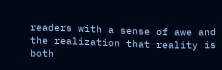readers with a sense of awe and the realization that reality is both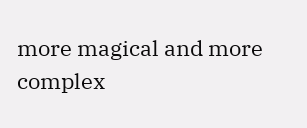more magical and more complex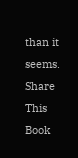than it seems.
Share This Book